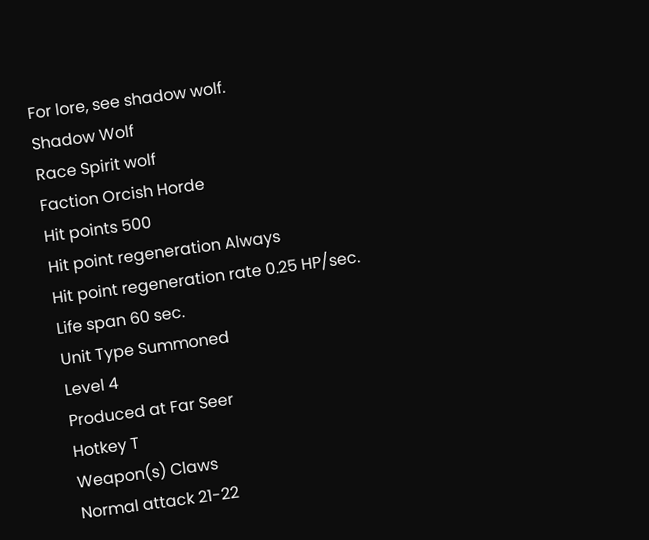For lore, see shadow wolf.
Shadow Wolf
Race Spirit wolf
Faction Orcish Horde
Hit points 500
Hit point regeneration Always
Hit point regeneration rate 0.25 HP/sec.
Life span 60 sec.
Unit Type Summoned
Level 4
Produced at Far Seer
Hotkey T
Weapon(s) Claws
Normal attack 21-22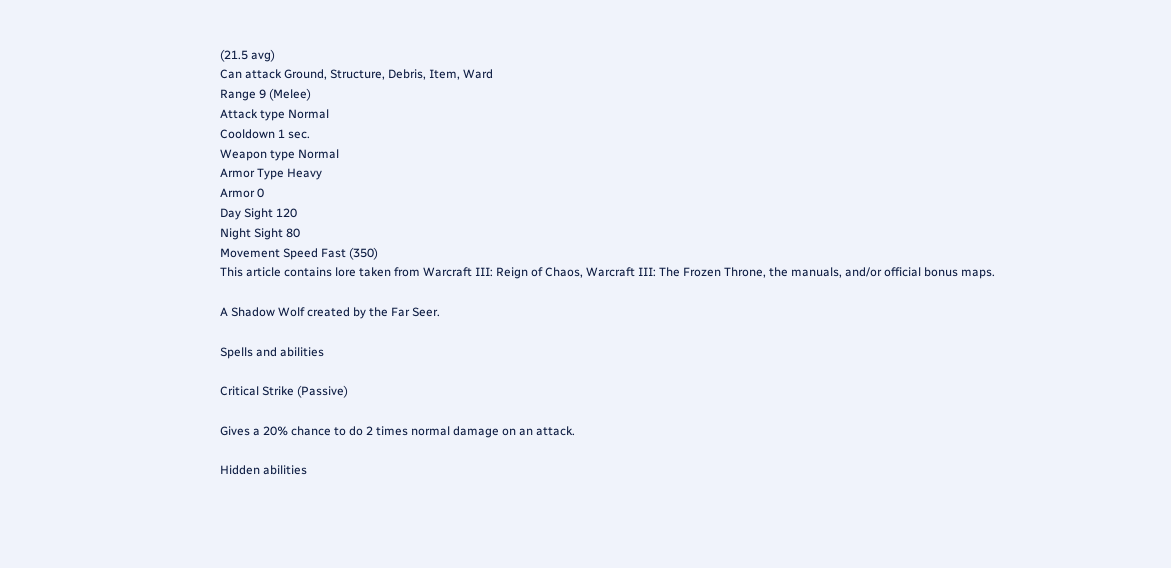(21.5 avg)
Can attack Ground, Structure, Debris, Item, Ward
Range 9 (Melee)
Attack type Normal
Cooldown 1 sec.
Weapon type Normal
Armor Type Heavy
Armor 0
Day Sight 120
Night Sight 80
Movement Speed Fast (350)
This article contains lore taken from Warcraft III: Reign of Chaos, Warcraft III: The Frozen Throne, the manuals, and/or official bonus maps.

A Shadow Wolf created by the Far Seer.

Spells and abilities

Critical Strike (Passive)

Gives a 20% chance to do 2 times normal damage on an attack.

Hidden abilities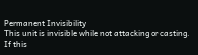Permanent Invisibility
This unit is invisible while not attacking or casting. If this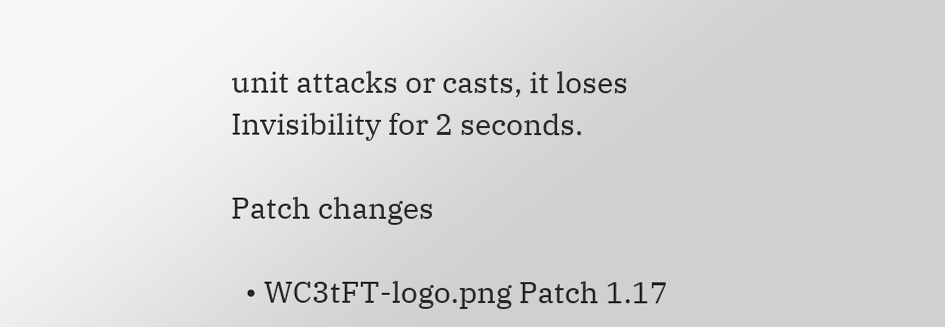unit attacks or casts, it loses Invisibility for 2 seconds.

Patch changes

  • WC3tFT-logo.png Patch 1.17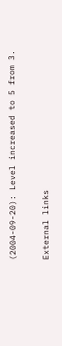(2004-09-20): Level increased to 5 from 3.

External links